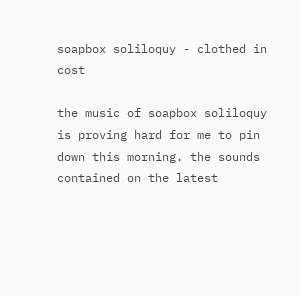soapbox soliloquy - clothed in cost

the music of soapbox soliloquy is proving hard for me to pin down this morning. the sounds contained on the latest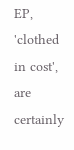EP, 'clothed in cost', are certainly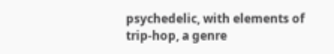psychedelic, with elements of trip-hop, a genre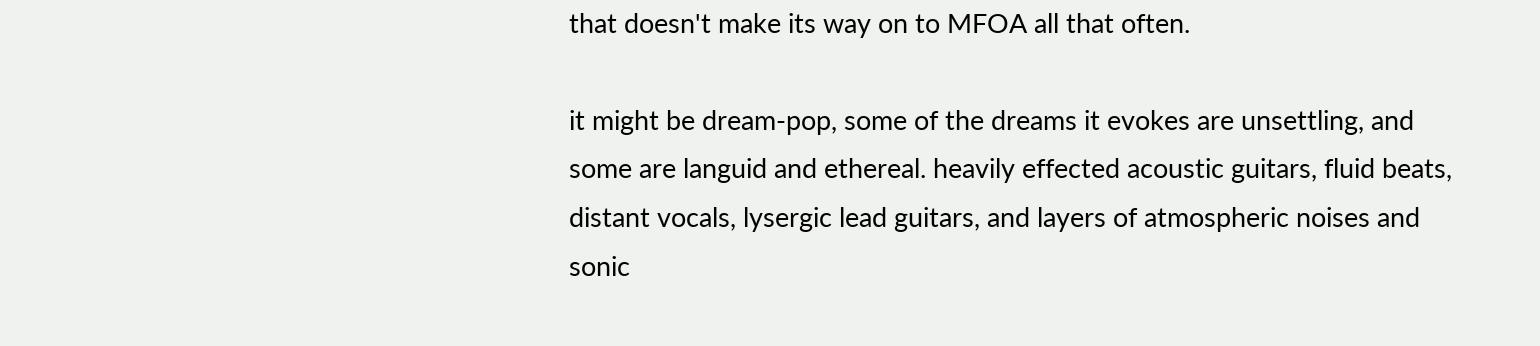that doesn't make its way on to MFOA all that often.

it might be dream-pop, some of the dreams it evokes are unsettling, and some are languid and ethereal. heavily effected acoustic guitars, fluid beats, distant vocals, lysergic lead guitars, and layers of atmospheric noises and sonic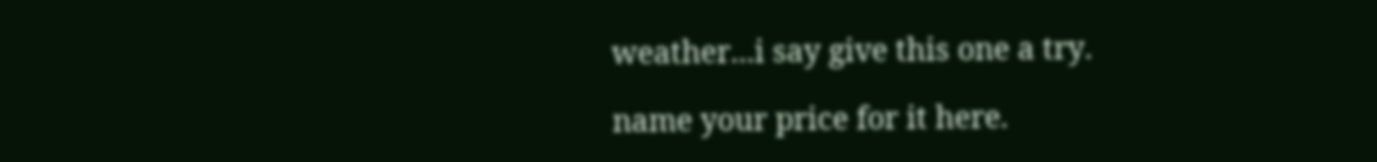weather...i say give this one a try.

name your price for it here.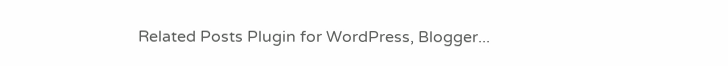Related Posts Plugin for WordPress, Blogger...